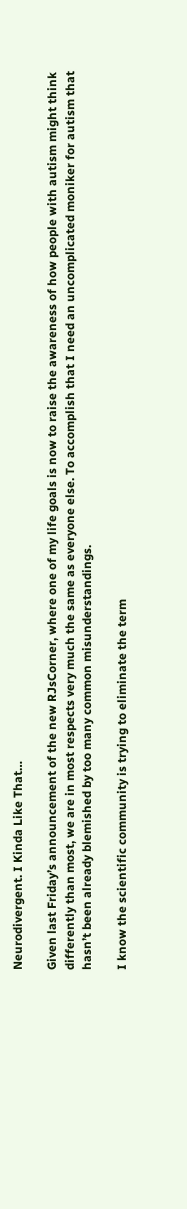Neurodivergent. I Kinda Like That…

Given last Friday’s announcement of the new RJsCorner, where one of my life goals is now to raise the awareness of how people with autism might think differently than most, we are in most respects very much the same as everyone else. To accomplish that I need an uncomplicated moniker for autism that hasn’t been already blemished by too many common misunderstandings.

I know the scientific community is trying to eliminate the term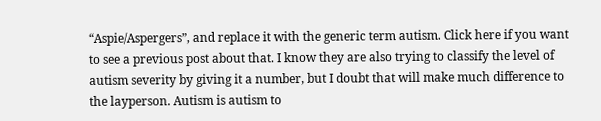“Aspie/Aspergers”, and replace it with the generic term autism. Click here if you want to see a previous post about that. I know they are also trying to classify the level of autism severity by giving it a number, but I doubt that will make much difference to the layperson. Autism is autism to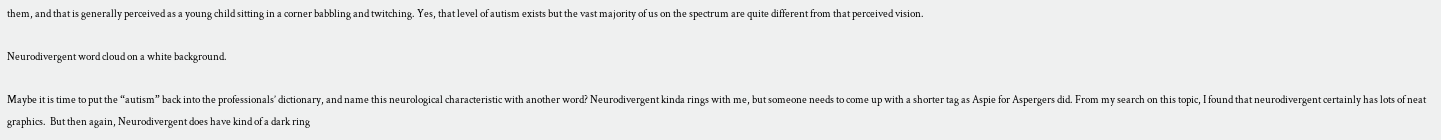them, and that is generally perceived as a young child sitting in a corner babbling and twitching. Yes, that level of autism exists but the vast majority of us on the spectrum are quite different from that perceived vision.

Neurodivergent word cloud on a white background.

Maybe it is time to put the “autism” back into the professionals’ dictionary, and name this neurological characteristic with another word? Neurodivergent kinda rings with me, but someone needs to come up with a shorter tag as Aspie for Aspergers did. From my search on this topic, I found that neurodivergent certainly has lots of neat graphics.  But then again, Neurodivergent does have kind of a dark ring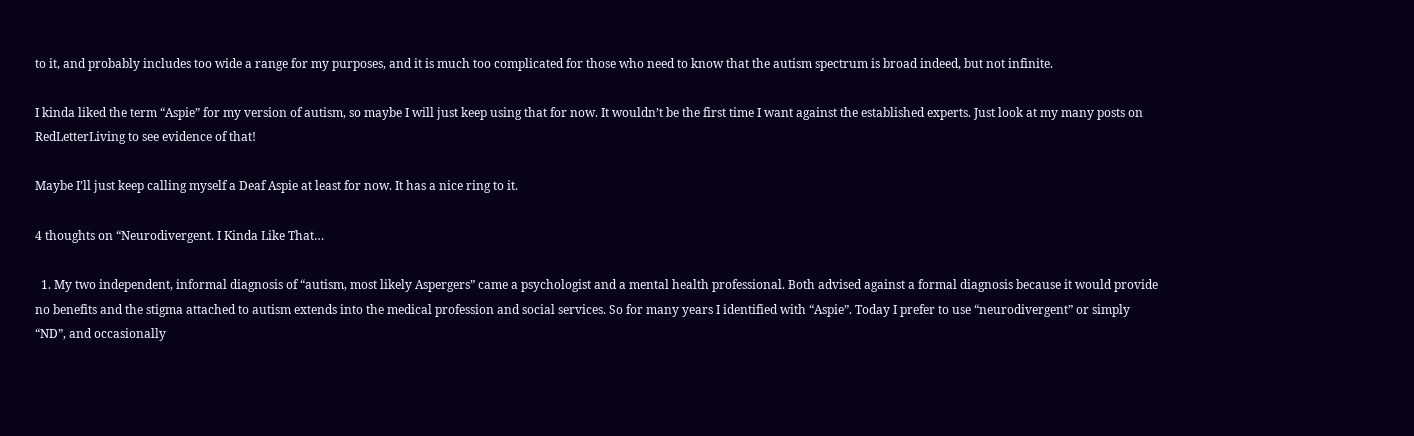to it, and probably includes too wide a range for my purposes, and it is much too complicated for those who need to know that the autism spectrum is broad indeed, but not infinite.

I kinda liked the term “Aspie” for my version of autism, so maybe I will just keep using that for now. It wouldn’t be the first time I want against the established experts. Just look at my many posts on RedLetterLiving to see evidence of that!

Maybe I’ll just keep calling myself a Deaf Aspie at least for now. It has a nice ring to it.

4 thoughts on “Neurodivergent. I Kinda Like That…

  1. My two independent, informal diagnosis of “autism, most likely Aspergers” came a psychologist and a mental health professional. Both advised against a formal diagnosis because it would provide no benefits and the stigma attached to autism extends into the medical profession and social services. So for many years I identified with “Aspie”. Today I prefer to use “neurodivergent” or simply “ND”, and occasionally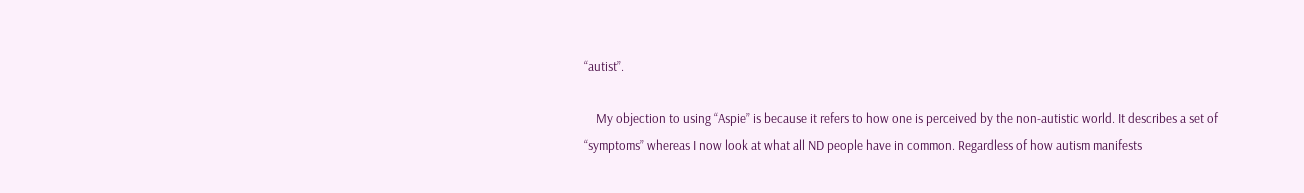“autist”.

    My objection to using “Aspie” is because it refers to how one is perceived by the non-autistic world. It describes a set of “symptoms” whereas I now look at what all ND people have in common. Regardless of how autism manifests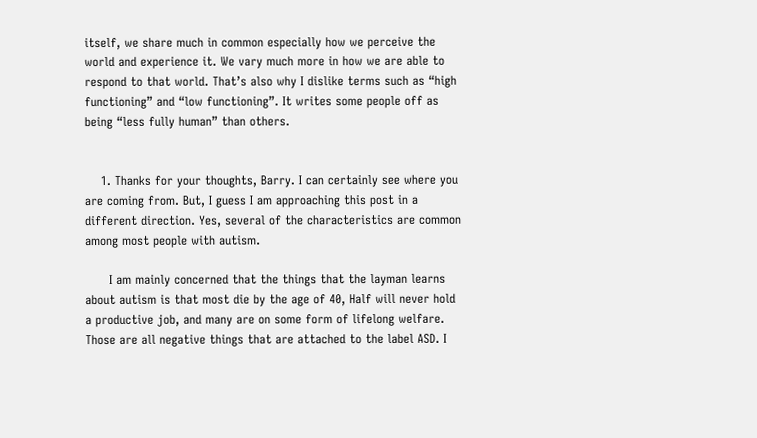itself, we share much in common especially how we perceive the world and experience it. We vary much more in how we are able to respond to that world. That’s also why I dislike terms such as “high functioning” and “low functioning”. It writes some people off as being “less fully human” than others.


    1. Thanks for your thoughts, Barry. I can certainly see where you are coming from. But, I guess I am approaching this post in a different direction. Yes, several of the characteristics are common among most people with autism.

      I am mainly concerned that the things that the layman learns about autism is that most die by the age of 40, Half will never hold a productive job, and many are on some form of lifelong welfare. Those are all negative things that are attached to the label ASD. I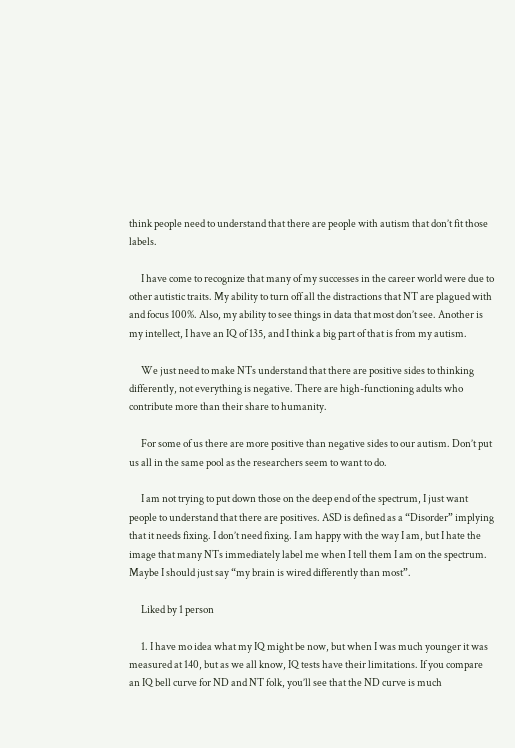think people need to understand that there are people with autism that don’t fit those labels.

      I have come to recognize that many of my successes in the career world were due to other autistic traits. My ability to turn off all the distractions that NT are plagued with and focus 100%. Also, my ability to see things in data that most don’t see. Another is my intellect, I have an IQ of 135, and I think a big part of that is from my autism.

      We just need to make NTs understand that there are positive sides to thinking differently, not everything is negative. There are high-functioning adults who contribute more than their share to humanity.

      For some of us there are more positive than negative sides to our autism. Don’t put us all in the same pool as the researchers seem to want to do.

      I am not trying to put down those on the deep end of the spectrum, I just want people to understand that there are positives. ASD is defined as a “Disorder” implying that it needs fixing. I don’t need fixing. I am happy with the way I am, but I hate the image that many NTs immediately label me when I tell them I am on the spectrum. Maybe I should just say “my brain is wired differently than most”.

      Liked by 1 person

      1. I have mo idea what my IQ might be now, but when I was much younger it was measured at 140, but as we all know, IQ tests have their limitations. If you compare an IQ bell curve for ND and NT folk, you’ll see that the ND curve is much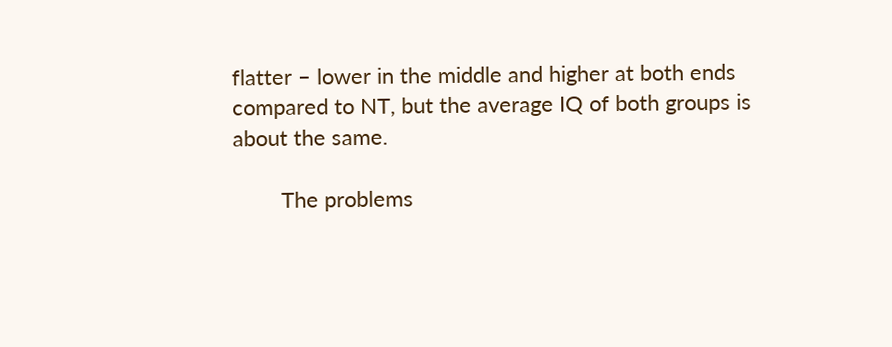flatter – lower in the middle and higher at both ends compared to NT, but the average IQ of both groups is about the same.

        The problems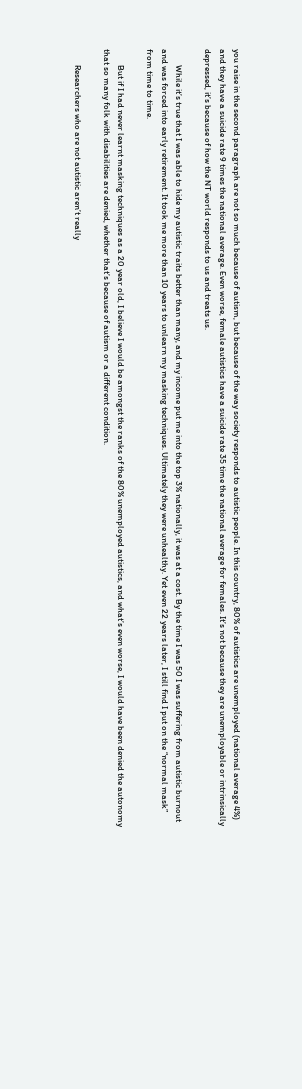you raise in the second paragraph are not so much because of autism, but because of the way society responds to autistic people. In this country, 80% of autistics are unemployed (national average 4%) and they have a suicide rate 9 times the national average. Even worse, female autistics have a suicide rate 35 time the national average for females. It’s not because they are unemployable or intrinsically depressed, it’s because of how the NT world responds to us and treats us.

        While it’s true that I was able to hide my autistic traits better than many, and my income put me into the top 3% nationally, it was at a cost. By the time I was 50 I was suffering from autistic burnout and was forced into early retirement. It took me more than 10 years to unlearn my masking techniques. Ultimately they were unhealthy. Yet even 22 years later, I still find I put on the “normal mask” from time to time.

        But if I had never learnt masking techniques as a 20 year old, I believe I would be amongst the ranks of the 80% unemployed autistics, and what’s even worse, I would have been denied the autonomy that so many folk with disabilities are denied, whether that’s because of autism or a different condition.

        Researchers who are not autistic aren’t really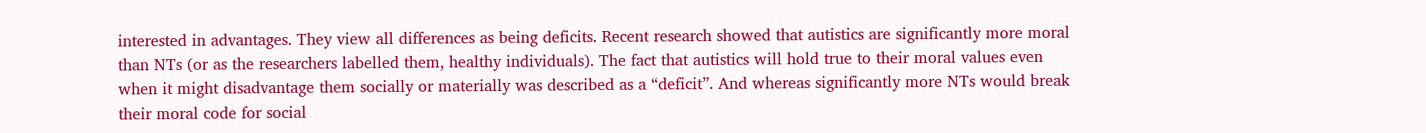interested in advantages. They view all differences as being deficits. Recent research showed that autistics are significantly more moral than NTs (or as the researchers labelled them, healthy individuals). The fact that autistics will hold true to their moral values even when it might disadvantage them socially or materially was described as a “deficit”. And whereas significantly more NTs would break their moral code for social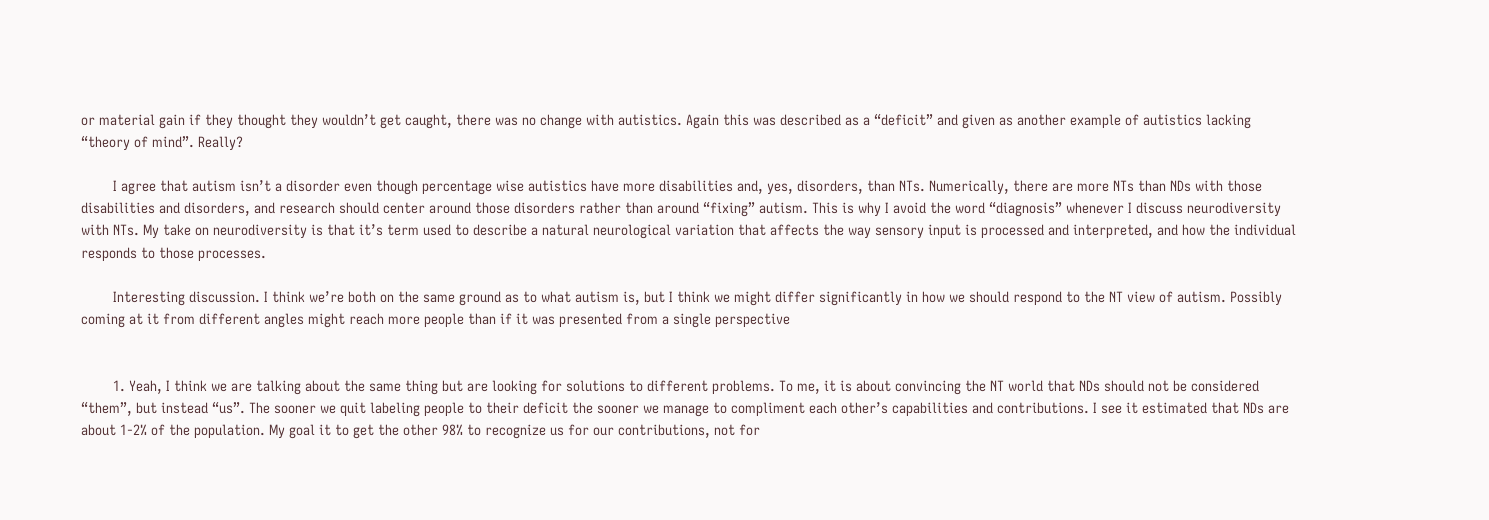or material gain if they thought they wouldn’t get caught, there was no change with autistics. Again this was described as a “deficit” and given as another example of autistics lacking “theory of mind”. Really?

        I agree that autism isn’t a disorder even though percentage wise autistics have more disabilities and, yes, disorders, than NTs. Numerically, there are more NTs than NDs with those disabilities and disorders, and research should center around those disorders rather than around “fixing” autism. This is why I avoid the word “diagnosis” whenever I discuss neurodiversity with NTs. My take on neurodiversity is that it’s term used to describe a natural neurological variation that affects the way sensory input is processed and interpreted, and how the individual responds to those processes.

        Interesting discussion. I think we’re both on the same ground as to what autism is, but I think we might differ significantly in how we should respond to the NT view of autism. Possibly coming at it from different angles might reach more people than if it was presented from a single perspective


        1. Yeah, I think we are talking about the same thing but are looking for solutions to different problems. To me, it is about convincing the NT world that NDs should not be considered “them”, but instead “us”. The sooner we quit labeling people to their deficit the sooner we manage to compliment each other’s capabilities and contributions. I see it estimated that NDs are about 1-2% of the population. My goal it to get the other 98% to recognize us for our contributions, not for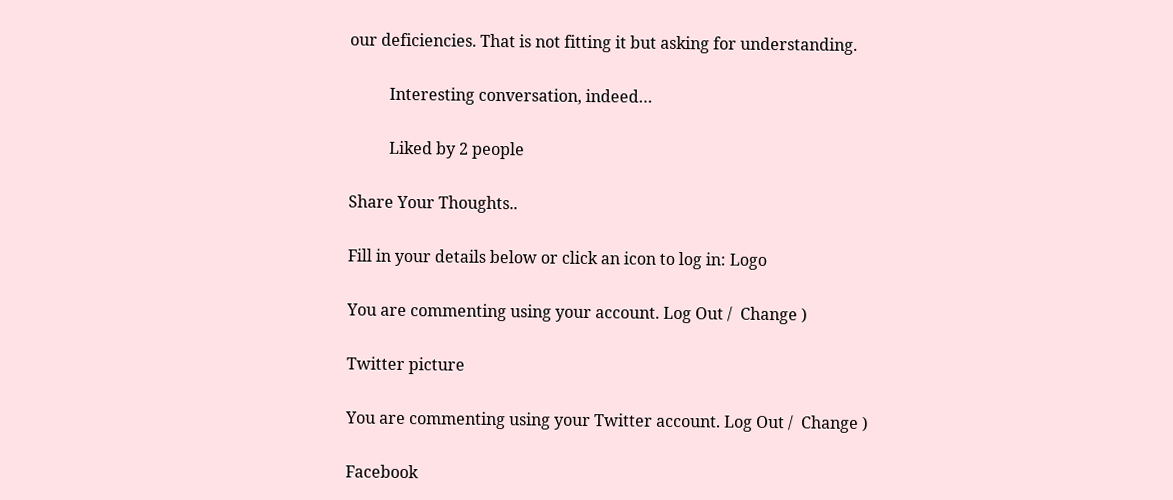our deficiencies. That is not fitting it but asking for understanding.

          Interesting conversation, indeed…

          Liked by 2 people

Share Your Thoughts..

Fill in your details below or click an icon to log in: Logo

You are commenting using your account. Log Out /  Change )

Twitter picture

You are commenting using your Twitter account. Log Out /  Change )

Facebook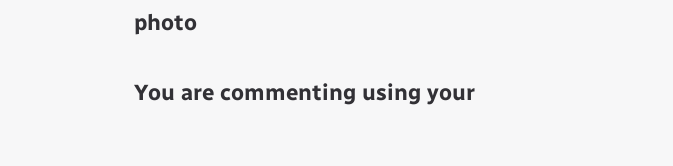photo

You are commenting using your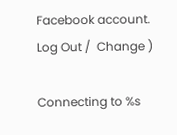Facebook account. Log Out /  Change )

Connecting to %s